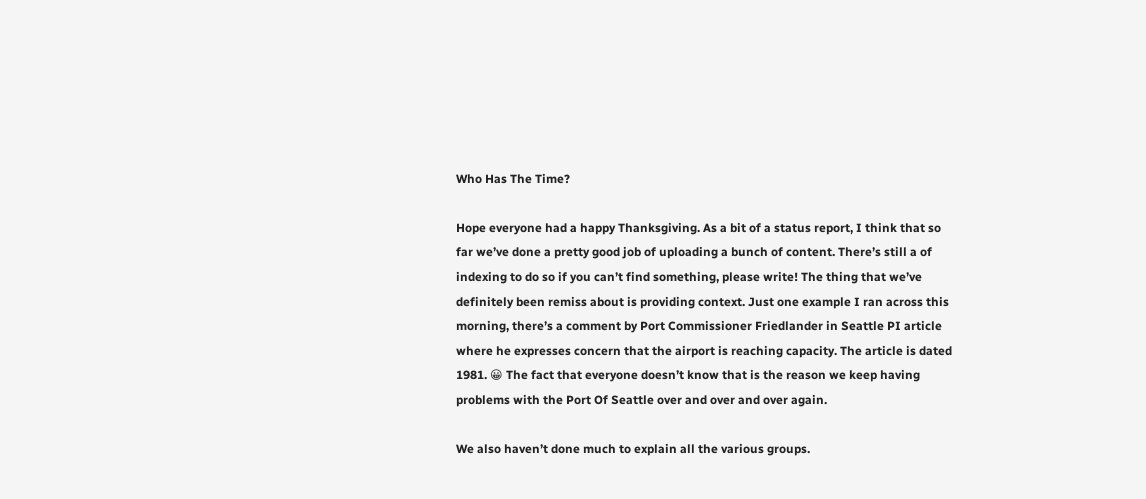Who Has The Time?

Hope everyone had a happy Thanksgiving. As a bit of a status report, I think that so far we’ve done a pretty good job of uploading a bunch of content. There’s still a of indexing to do so if you can’t find something, please write! The thing that we’ve definitely been remiss about is providing context. Just one example I ran across this morning, there’s a comment by Port Commissioner Friedlander in Seattle PI article where he expresses concern that the airport is reaching capacity. The article is dated 1981. 😀 The fact that everyone doesn’t know that is the reason we keep having problems with the Port Of Seattle over and over and over again.

We also haven’t done much to explain all the various groups.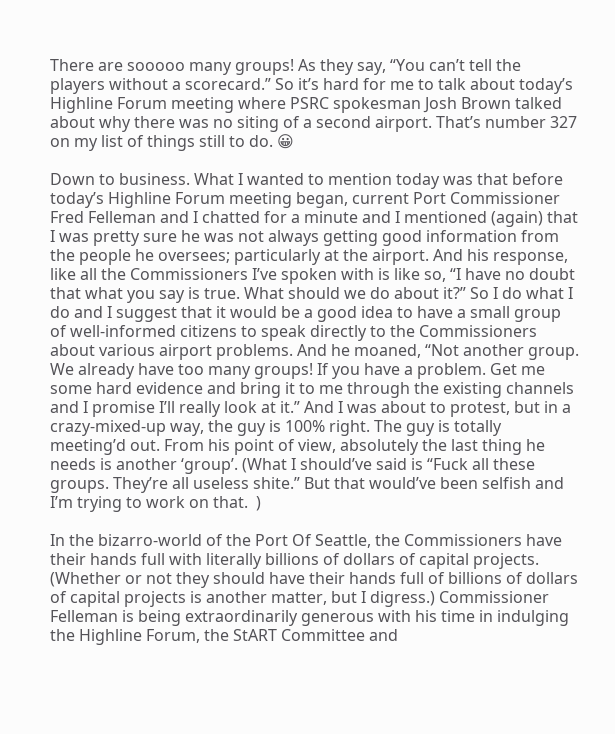There are sooooo many groups! As they say, “You can’t tell the players without a scorecard.” So it’s hard for me to talk about today’s Highline Forum meeting where PSRC spokesman Josh Brown talked about why there was no siting of a second airport. That’s number 327 on my list of things still to do. 😀

Down to business. What I wanted to mention today was that before today’s Highline Forum meeting began, current Port Commissioner Fred Felleman and I chatted for a minute and I mentioned (again) that I was pretty sure he was not always getting good information from the people he oversees; particularly at the airport. And his response, like all the Commissioners I’ve spoken with is like so, “I have no doubt that what you say is true. What should we do about it?” So I do what I do and I suggest that it would be a good idea to have a small group of well-informed citizens to speak directly to the Commissioners about various airport problems. And he moaned, “Not another group. We already have too many groups! If you have a problem. Get me some hard evidence and bring it to me through the existing channels and I promise I’ll really look at it.” And I was about to protest, but in a crazy-mixed-up way, the guy is 100% right. The guy is totally meeting’d out. From his point of view, absolutely the last thing he needs is another ‘group’. (What I should’ve said is “Fuck all these groups. They’re all useless shite.” But that would’ve been selfish and I’m trying to work on that.  )

In the bizarro-world of the Port Of Seattle, the Commissioners have their hands full with literally billions of dollars of capital projects. (Whether or not they should have their hands full of billions of dollars of capital projects is another matter, but I digress.) Commissioner Felleman is being extraordinarily generous with his time in indulging the Highline Forum, the StART Committee and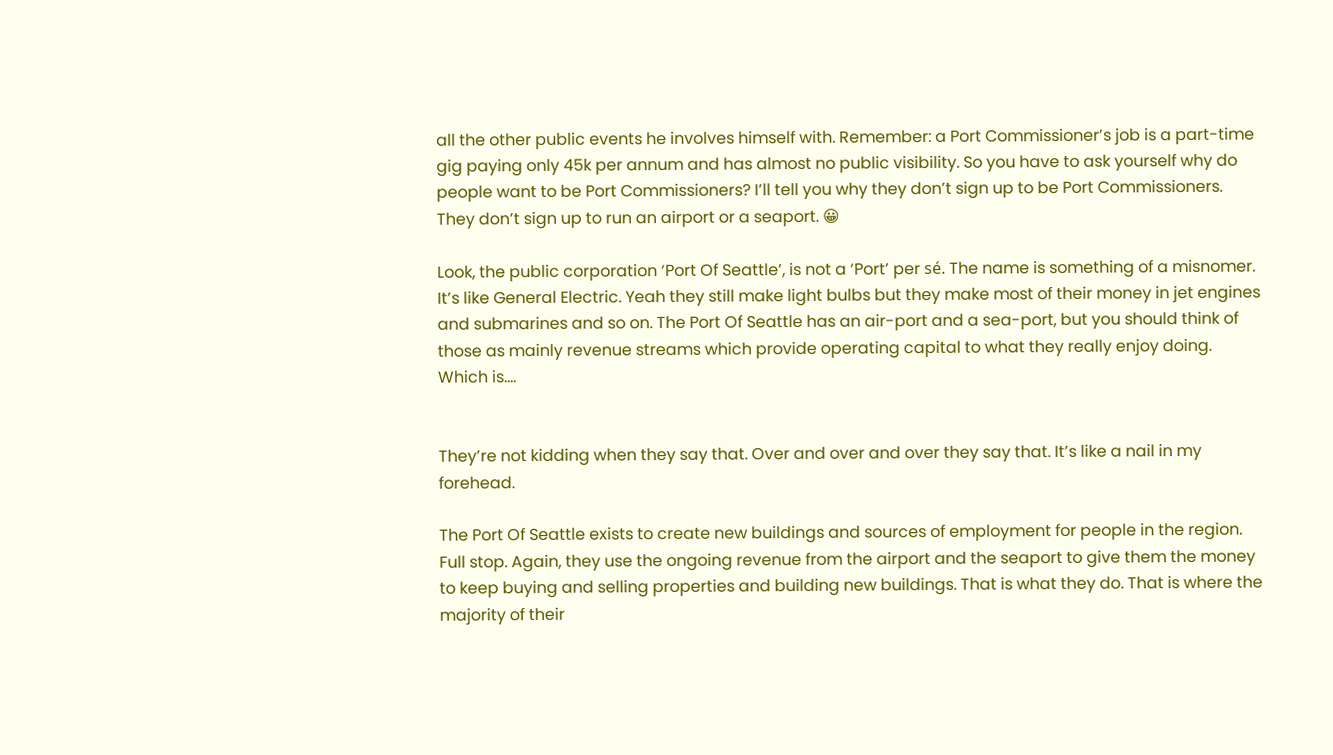all the other public events he involves himself with. Remember: a Port Commissioner’s job is a part-time gig paying only 45k per annum and has almost no public visibility. So you have to ask yourself why do people want to be Port Commissioners? I’ll tell you why they don’t sign up to be Port Commissioners. They don’t sign up to run an airport or a seaport. 😀

Look, the public corporation ‘Port Of Seattle’, is not a ‘Port’ per sé. The name is something of a misnomer. It’s like General Electric. Yeah they still make light bulbs but they make most of their money in jet engines and submarines and so on. The Port Of Seattle has an air-port and a sea-port, but you should think of those as mainly revenue streams which provide operating capital to what they really enjoy doing. Which is….


They’re not kidding when they say that. Over and over and over they say that. It’s like a nail in my forehead.

The Port Of Seattle exists to create new buildings and sources of employment for people in the region. Full stop. Again, they use the ongoing revenue from the airport and the seaport to give them the money to keep buying and selling properties and building new buildings. That is what they do. That is where the majority of their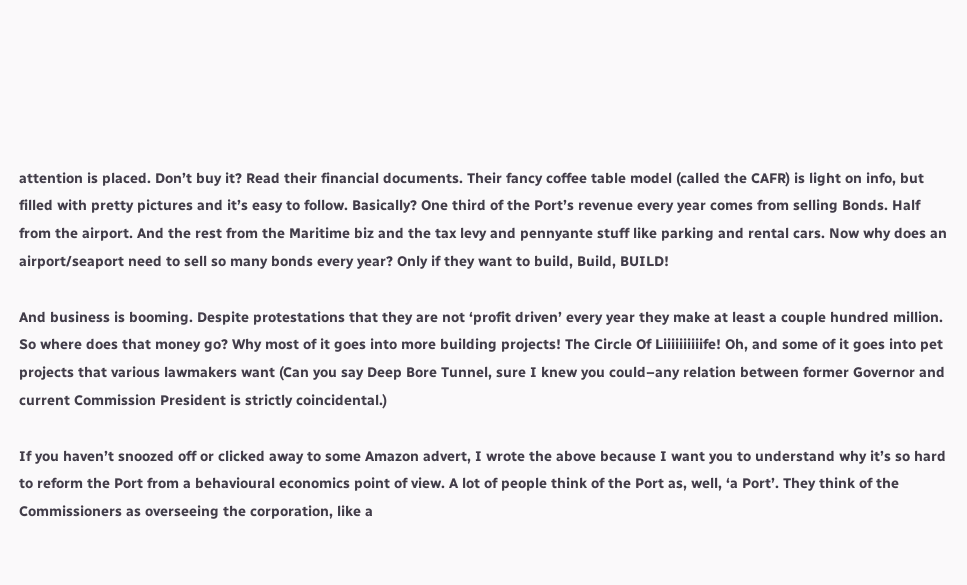attention is placed. Don’t buy it? Read their financial documents. Their fancy coffee table model (called the CAFR) is light on info, but filled with pretty pictures and it’s easy to follow. Basically? One third of the Port’s revenue every year comes from selling Bonds. Half from the airport. And the rest from the Maritime biz and the tax levy and pennyante stuff like parking and rental cars. Now why does an airport/seaport need to sell so many bonds every year? Only if they want to build, Build, BUILD!

And business is booming. Despite protestations that they are not ‘profit driven’ every year they make at least a couple hundred million. So where does that money go? Why most of it goes into more building projects! The Circle Of Liiiiiiiiiife! Oh, and some of it goes into pet projects that various lawmakers want (Can you say Deep Bore Tunnel, sure I knew you could–any relation between former Governor and current Commission President is strictly coincidental.)

If you haven’t snoozed off or clicked away to some Amazon advert, I wrote the above because I want you to understand why it’s so hard to reform the Port from a behavioural economics point of view. A lot of people think of the Port as, well, ‘a Port’. They think of the Commissioners as overseeing the corporation, like a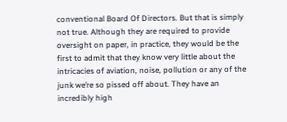conventional Board Of Directors. But that is simply not true. Although they are required to provide oversight on paper, in practice, they would be the first to admit that they know very little about the intricacies of aviation, noise, pollution or any of the junk we’re so pissed off about. They have an incredibly high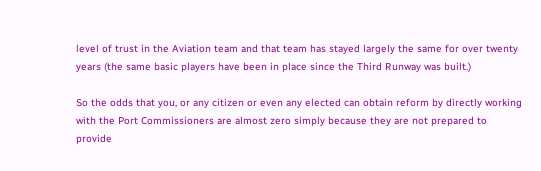level of trust in the Aviation team and that team has stayed largely the same for over twenty years (the same basic players have been in place since the Third Runway was built.)

So the odds that you, or any citizen or even any elected can obtain reform by directly working with the Port Commissioners are almost zero simply because they are not prepared to provide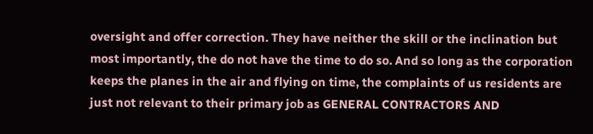oversight and offer correction. They have neither the skill or the inclination but most importantly, the do not have the time to do so. And so long as the corporation keeps the planes in the air and flying on time, the complaints of us residents are just not relevant to their primary job as GENERAL CONTRACTORS AND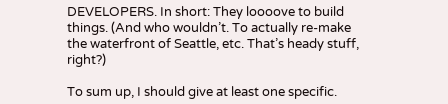DEVELOPERS. In short: They loooove to build things. (And who wouldn’t. To actually re-make the waterfront of Seattle, etc. That’s heady stuff, right?)

To sum up, I should give at least one specific.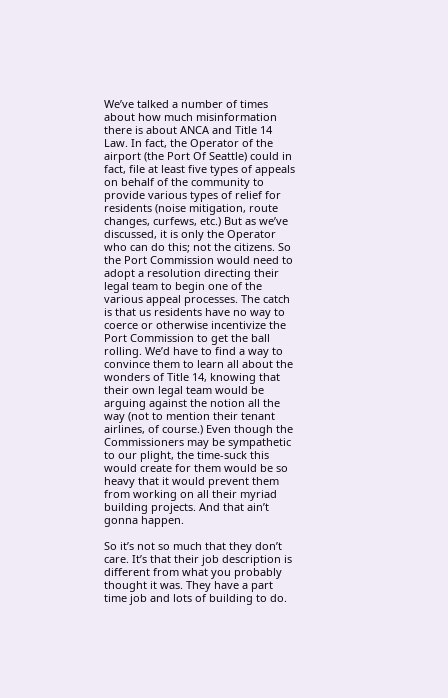We’ve talked a number of times about how much misinformation there is about ANCA and Title 14 Law. In fact, the Operator of the airport (the Port Of Seattle) could in fact, file at least five types of appeals on behalf of the community to provide various types of relief for residents (noise mitigation, route changes, curfews, etc.) But as we’ve discussed, it is only the Operator who can do this; not the citizens. So the Port Commission would need to adopt a resolution directing their legal team to begin one of the various appeal processes. The catch is that us residents have no way to coerce or otherwise incentivize the Port Commission to get the ball rolling. We’d have to find a way to convince them to learn all about the wonders of Title 14, knowing that their own legal team would be arguing against the notion all the way (not to mention their tenant airlines, of course.) Even though the Commissioners may be sympathetic to our plight, the time-suck this would create for them would be so heavy that it would prevent them from working on all their myriad building projects. And that ain’t gonna happen.

So it’s not so much that they don’t care. It’s that their job description is different from what you probably thought it was. They have a part time job and lots of building to do.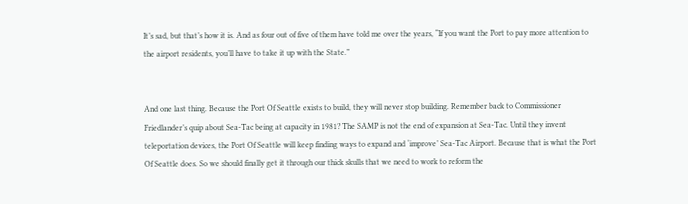It’s sad, but that’s how it is. And as four out of five of them have told me over the years, “If you want the Port to pay more attention to the airport residents, you’ll have to take it up with the State.”


And one last thing. Because the Port Of Seattle exists to build, they will never stop building. Remember back to Commissioner Friedlander’s quip about Sea-Tac being at capacity in 1981? The SAMP is not the end of expansion at Sea-Tac. Until they invent teleportation devices, the Port Of Seattle will keep finding ways to expand and ‘improve’ Sea-Tac Airport. Because that is what the Port Of Seattle does. So we should finally get it through our thick skulls that we need to work to reform the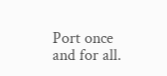Port once and for all.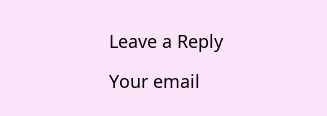Leave a Reply

Your email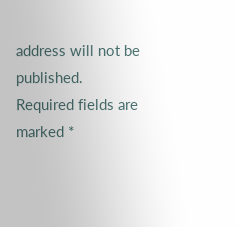address will not be published. Required fields are marked *